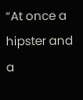“At once a hipster and a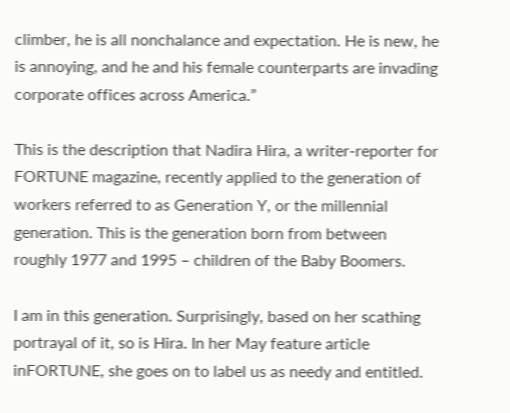climber, he is all nonchalance and expectation. He is new, he is annoying, and he and his female counterparts are invading corporate offices across America.”

This is the description that Nadira Hira, a writer-reporter for FORTUNE magazine, recently applied to the generation of workers referred to as Generation Y, or the millennial generation. This is the generation born from between roughly 1977 and 1995 – children of the Baby Boomers.

I am in this generation. Surprisingly, based on her scathing portrayal of it, so is Hira. In her May feature article inFORTUNE, she goes on to label us as needy and entitled.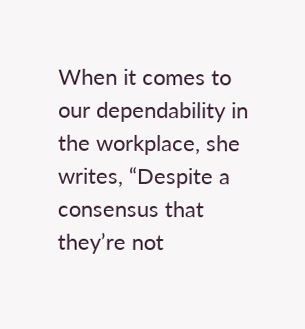When it comes to our dependability in the workplace, she writes, “Despite a consensus that they’re not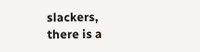slackers, there is a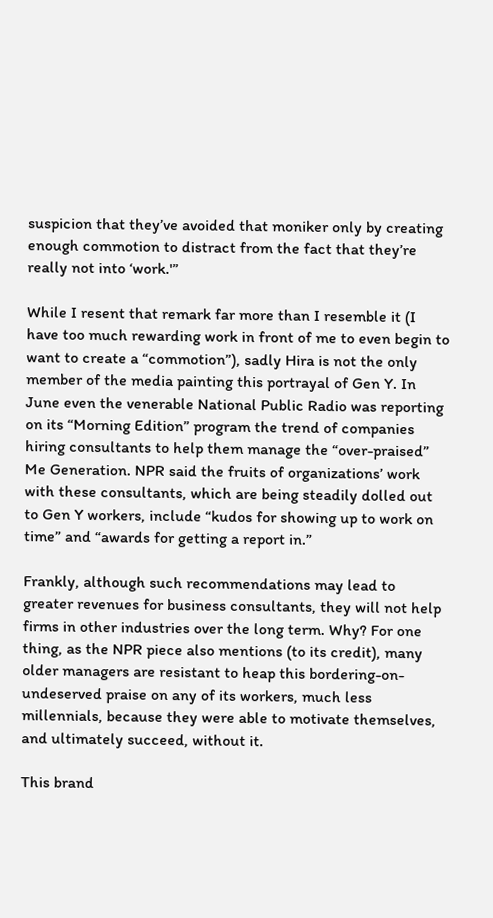suspicion that they’ve avoided that moniker only by creating enough commotion to distract from the fact that they’re really not into ‘work.'”

While I resent that remark far more than I resemble it (I have too much rewarding work in front of me to even begin to want to create a “commotion”), sadly Hira is not the only member of the media painting this portrayal of Gen Y. In June even the venerable National Public Radio was reporting on its “Morning Edition” program the trend of companies hiring consultants to help them manage the “over-praised” Me Generation. NPR said the fruits of organizations’ work with these consultants, which are being steadily dolled out to Gen Y workers, include “kudos for showing up to work on time” and “awards for getting a report in.”

Frankly, although such recommendations may lead to greater revenues for business consultants, they will not help firms in other industries over the long term. Why? For one thing, as the NPR piece also mentions (to its credit), many older managers are resistant to heap this bordering-on-undeserved praise on any of its workers, much less millennials, because they were able to motivate themselves, and ultimately succeed, without it.

This brand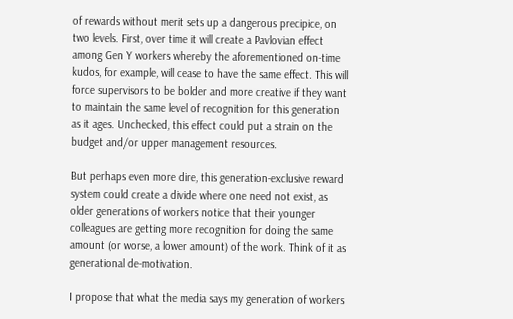of rewards without merit sets up a dangerous precipice, on two levels. First, over time it will create a Pavlovian effect among Gen Y workers whereby the aforementioned on-time kudos, for example, will cease to have the same effect. This will force supervisors to be bolder and more creative if they want to maintain the same level of recognition for this generation as it ages. Unchecked, this effect could put a strain on the budget and/or upper management resources.

But perhaps even more dire, this generation-exclusive reward system could create a divide where one need not exist, as older generations of workers notice that their younger colleagues are getting more recognition for doing the same amount (or worse, a lower amount) of the work. Think of it as generational de-motivation.

I propose that what the media says my generation of workers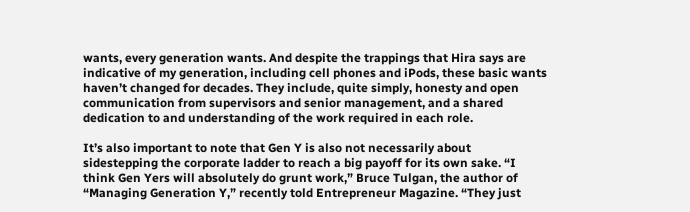wants, every generation wants. And despite the trappings that Hira says are indicative of my generation, including cell phones and iPods, these basic wants haven’t changed for decades. They include, quite simply, honesty and open communication from supervisors and senior management, and a shared dedication to and understanding of the work required in each role.

It’s also important to note that Gen Y is also not necessarily about sidestepping the corporate ladder to reach a big payoff for its own sake. “I think Gen Yers will absolutely do grunt work,” Bruce Tulgan, the author of “Managing Generation Y,” recently told Entrepreneur Magazine. “They just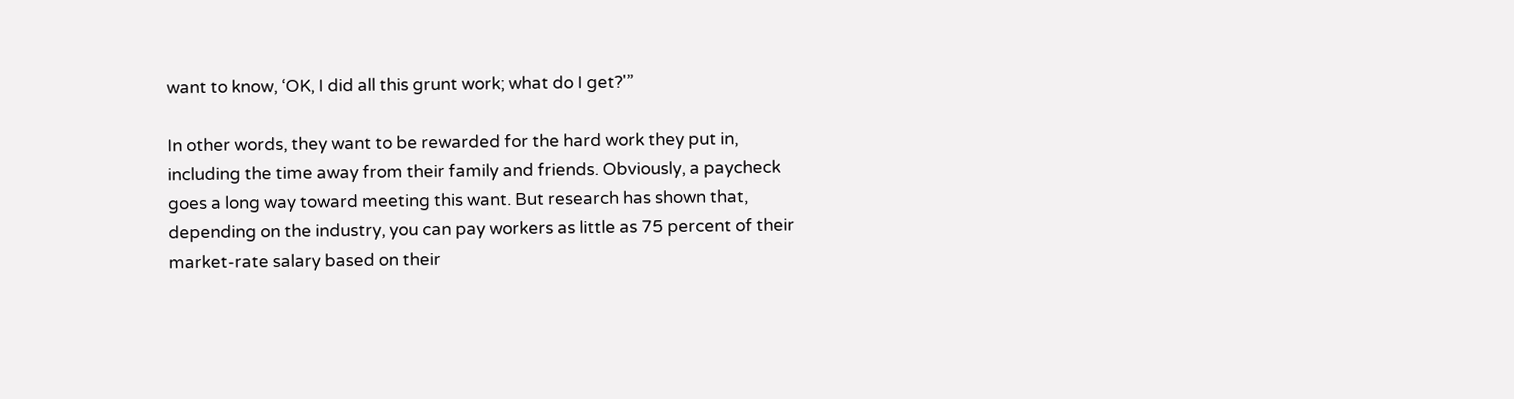want to know, ‘OK, I did all this grunt work; what do I get?'”

In other words, they want to be rewarded for the hard work they put in, including the time away from their family and friends. Obviously, a paycheck goes a long way toward meeting this want. But research has shown that, depending on the industry, you can pay workers as little as 75 percent of their market-rate salary based on their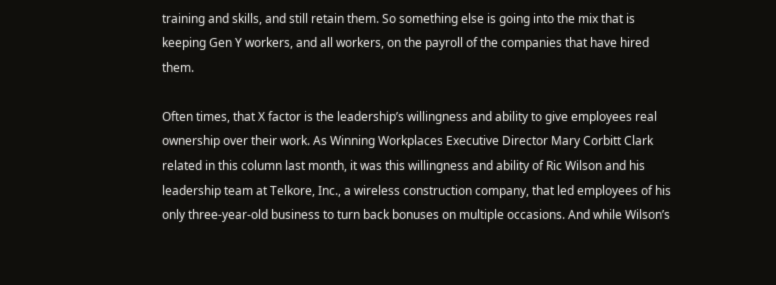training and skills, and still retain them. So something else is going into the mix that is keeping Gen Y workers, and all workers, on the payroll of the companies that have hired them.

Often times, that X factor is the leadership’s willingness and ability to give employees real ownership over their work. As Winning Workplaces Executive Director Mary Corbitt Clark related in this column last month, it was this willingness and ability of Ric Wilson and his leadership team at Telkore, Inc., a wireless construction company, that led employees of his only three-year-old business to turn back bonuses on multiple occasions. And while Wilson’s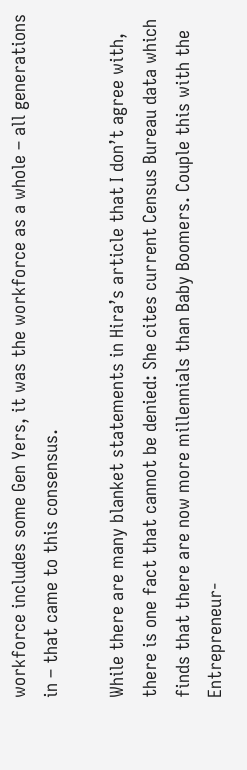workforce includes some Gen Yers, it was the workforce as a whole – all generations in – that came to this consensus.

While there are many blanket statements in Hira’s article that I don’t agree with, there is one fact that cannot be denied: She cites current Census Bureau data which finds that there are now more millennials than Baby Boomers. Couple this with the Entrepreneur-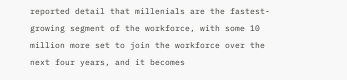reported detail that millenials are the fastest-growing segment of the workforce, with some 10 million more set to join the workforce over the next four years, and it becomes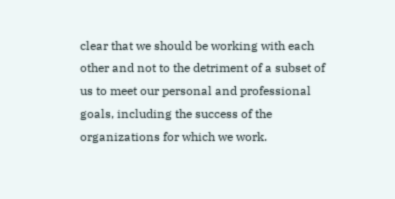clear that we should be working with each other and not to the detriment of a subset of us to meet our personal and professional goals, including the success of the organizations for which we work.